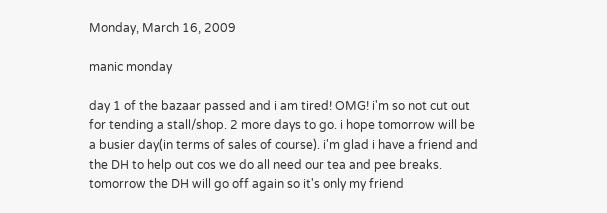Monday, March 16, 2009

manic monday

day 1 of the bazaar passed and i am tired! OMG! i'm so not cut out for tending a stall/shop. 2 more days to go. i hope tomorrow will be a busier day(in terms of sales of course). i'm glad i have a friend and the DH to help out cos we do all need our tea and pee breaks. tomorrow the DH will go off again so it's only my friend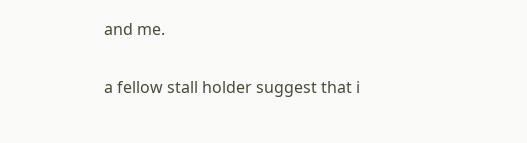and me.

a fellow stall holder suggest that i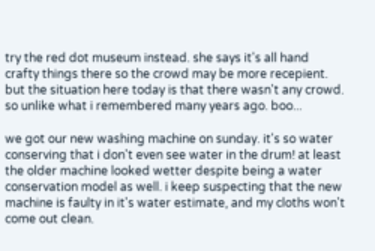try the red dot museum instead. she says it's all hand crafty things there so the crowd may be more recepient. but the situation here today is that there wasn't any crowd. so unlike what i remembered many years ago. boo...

we got our new washing machine on sunday. it's so water conserving that i don't even see water in the drum! at least the older machine looked wetter despite being a water conservation model as well. i keep suspecting that the new machine is faulty in it's water estimate, and my cloths won't come out clean.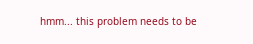hmm... this problem needs to be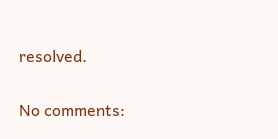resolved.

No comments: